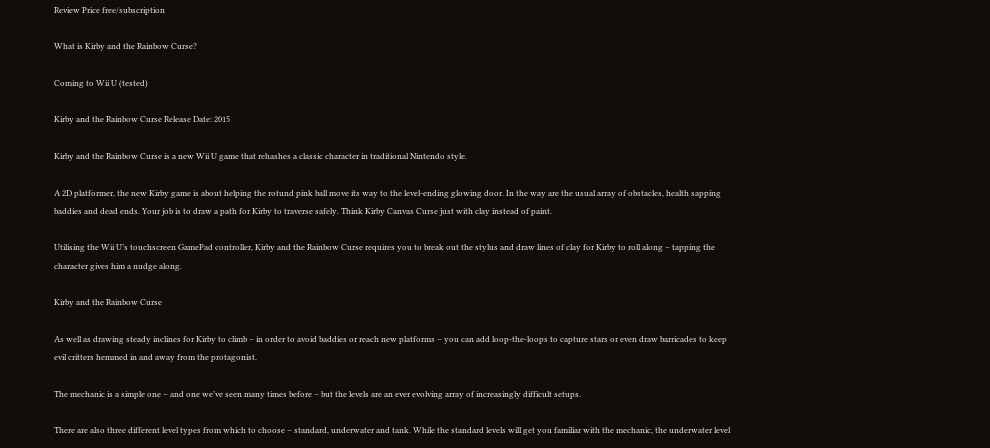Review Price free/subscription

What is Kirby and the Rainbow Curse?

Coming to Wii U (tested)

Kirby and the Rainbow Curse Release Date: 2015

Kirby and the Rainbow Curse is a new Wii U game that rehashes a classic character in traditional Nintendo style.

A 2D platformer, the new Kirby game is about helping the rotund pink ball move its way to the level-ending glowing door. In the way are the usual array of obstacles, health sapping baddies and dead ends. Your job is to draw a path for Kirby to traverse safely. Think Kirby Canvas Curse just with clay instead of paint.

Utilising the Wii U’s touchscreen GamePad controller, Kirby and the Rainbow Curse requires you to break out the stylus and draw lines of clay for Kirby to roll along – tapping the character gives him a nudge along.

Kirby and the Rainbow Curse

As well as drawing steady inclines for Kirby to climb – in order to avoid baddies or reach new platforms – you can add loop-the-loops to capture stars or even draw barricades to keep evil critters hemmed in and away from the protagonist.

The mechanic is a simple one – and one we’ve seen many times before – but the levels are an ever evolving array of increasingly difficult setups.

There are also three different level types from which to choose – standard, underwater and tank. While the standard levels will get you familiar with the mechanic, the underwater level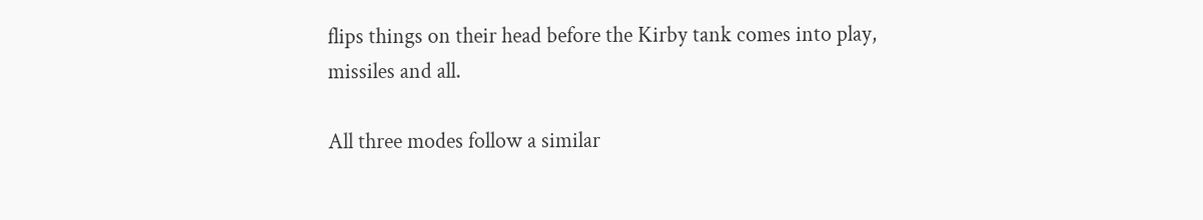flips things on their head before the Kirby tank comes into play, missiles and all.

All three modes follow a similar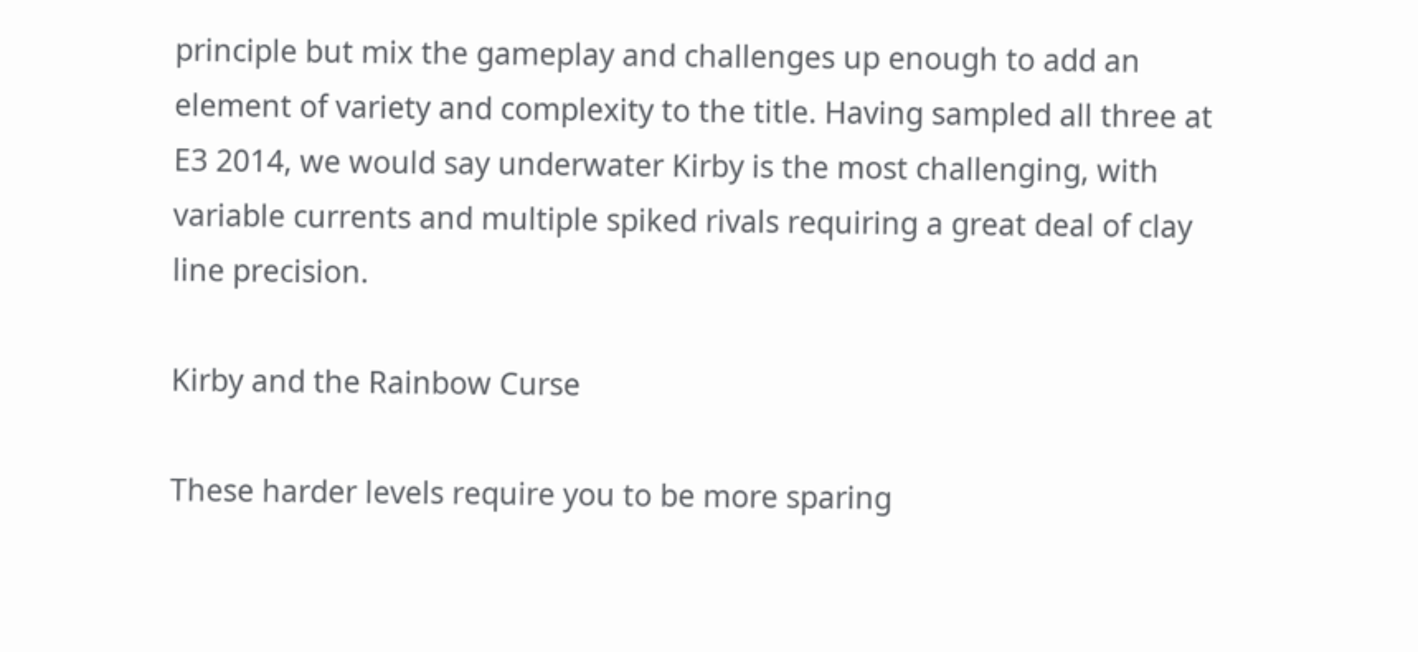principle but mix the gameplay and challenges up enough to add an element of variety and complexity to the title. Having sampled all three at E3 2014, we would say underwater Kirby is the most challenging, with variable currents and multiple spiked rivals requiring a great deal of clay line precision.

Kirby and the Rainbow Curse

These harder levels require you to be more sparing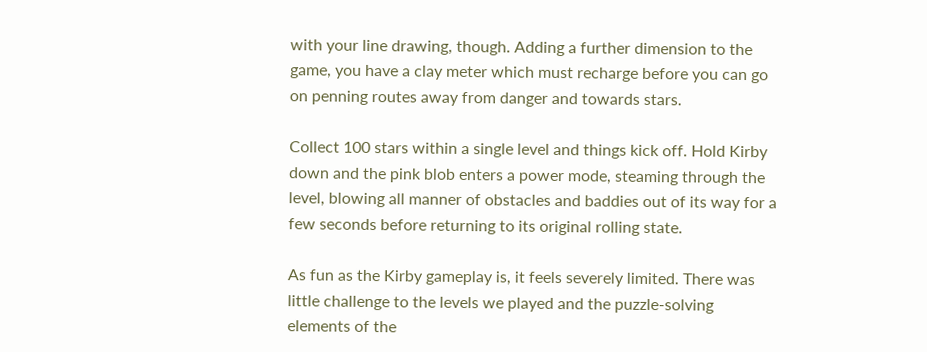with your line drawing, though. Adding a further dimension to the game, you have a clay meter which must recharge before you can go on penning routes away from danger and towards stars.

Collect 100 stars within a single level and things kick off. Hold Kirby down and the pink blob enters a power mode, steaming through the level, blowing all manner of obstacles and baddies out of its way for a few seconds before returning to its original rolling state.

As fun as the Kirby gameplay is, it feels severely limited. There was little challenge to the levels we played and the puzzle-solving elements of the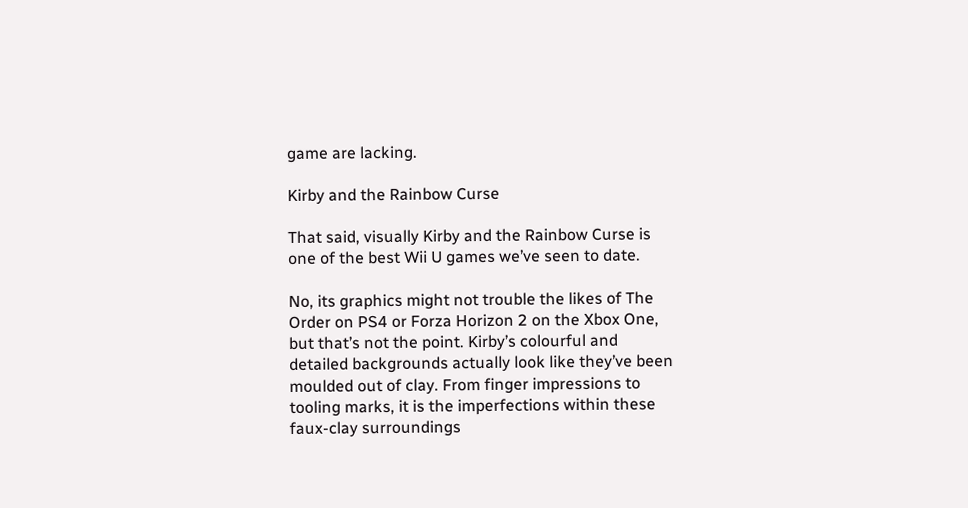game are lacking.

Kirby and the Rainbow Curse

That said, visually Kirby and the Rainbow Curse is one of the best Wii U games we’ve seen to date.

No, its graphics might not trouble the likes of The Order on PS4 or Forza Horizon 2 on the Xbox One, but that’s not the point. Kirby’s colourful and detailed backgrounds actually look like they’ve been moulded out of clay. From finger impressions to tooling marks, it is the imperfections within these faux-clay surroundings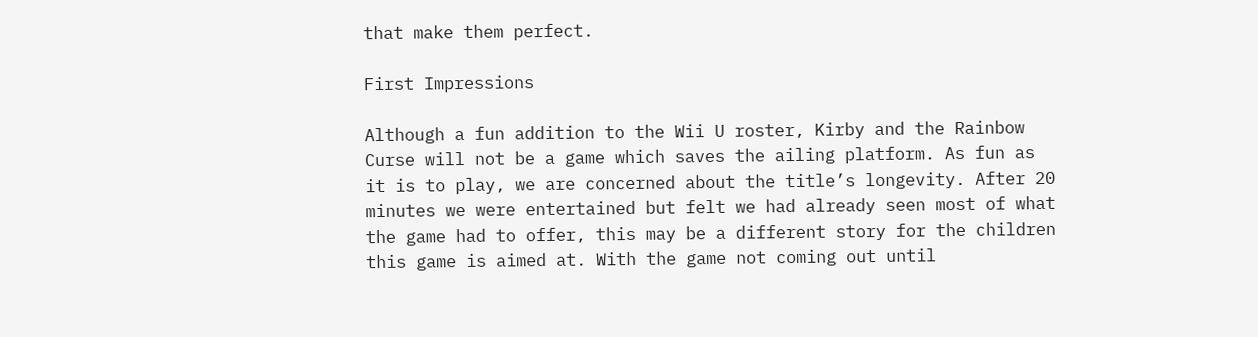that make them perfect.

First Impressions

Although a fun addition to the Wii U roster, Kirby and the Rainbow Curse will not be a game which saves the ailing platform. As fun as it is to play, we are concerned about the title’s longevity. After 20 minutes we were entertained but felt we had already seen most of what the game had to offer, this may be a different story for the children this game is aimed at. With the game not coming out until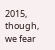2015, though, we fear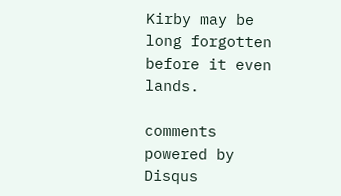Kirby may be long forgotten before it even lands.

comments powered by Disqus